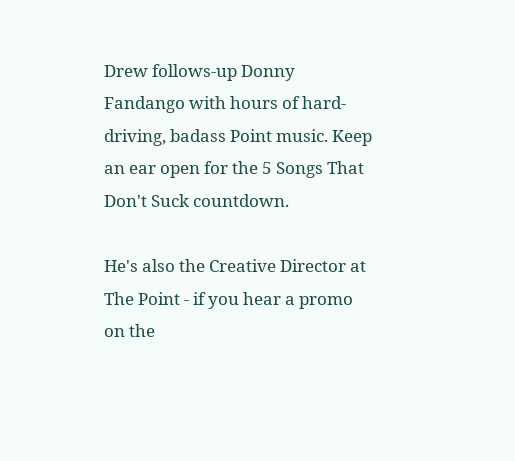Drew follows-up Donny Fandango with hours of hard-driving, badass Point music. Keep an ear open for the 5 Songs That Don't Suck countdown.

He's also the Creative Director at The Point - if you hear a promo on the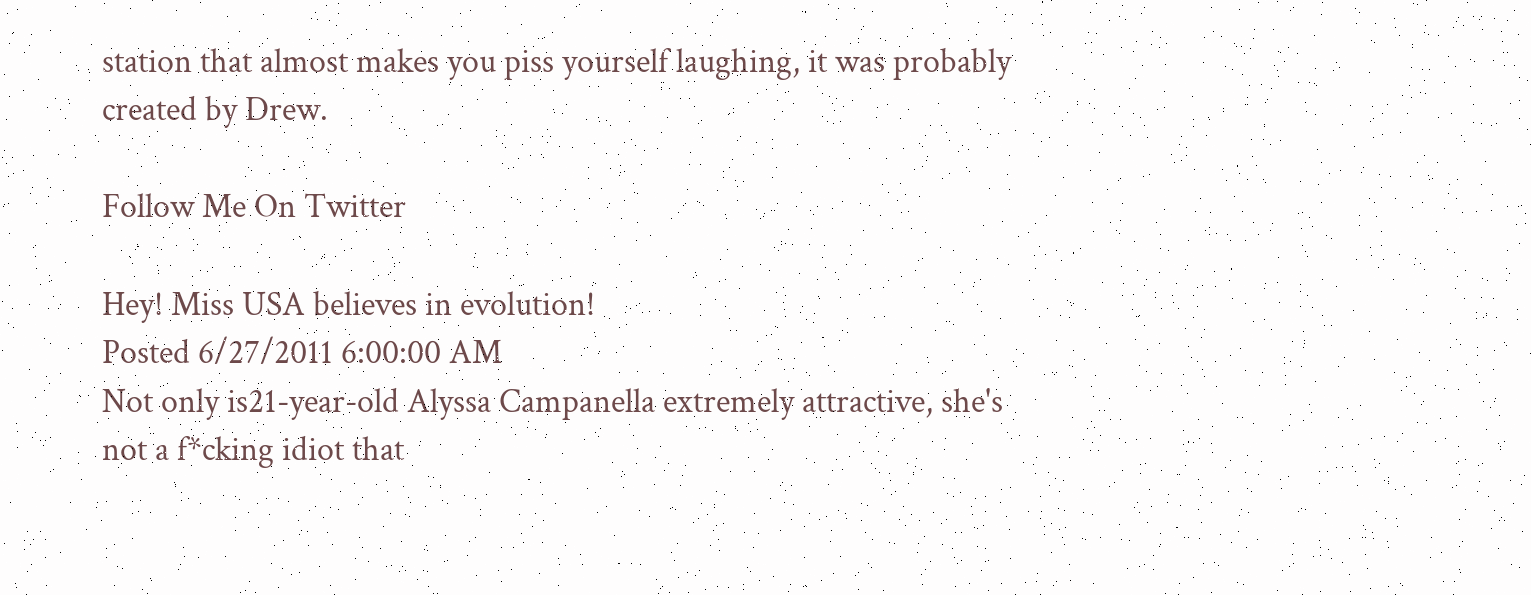station that almost makes you piss yourself laughing, it was probably created by Drew.

Follow Me On Twitter

Hey! Miss USA believes in evolution!
Posted 6/27/2011 6:00:00 AM
Not only is21-year-old Alyssa Campanella extremely attractive, she's not a f*cking idiot that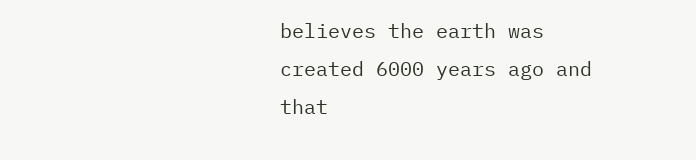believes the earth was created 6000 years ago and that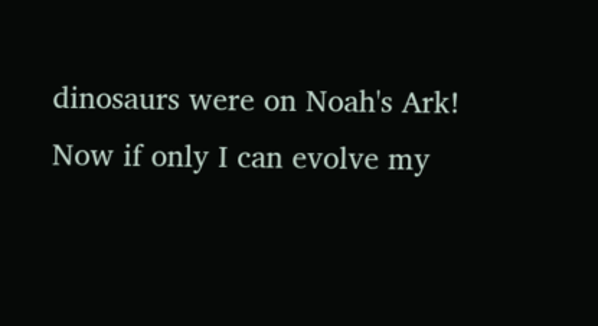dinosaurs were on Noah's Ark!
Now if only I can evolve my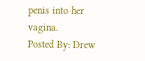penis into her vagina.
Posted By: Drew